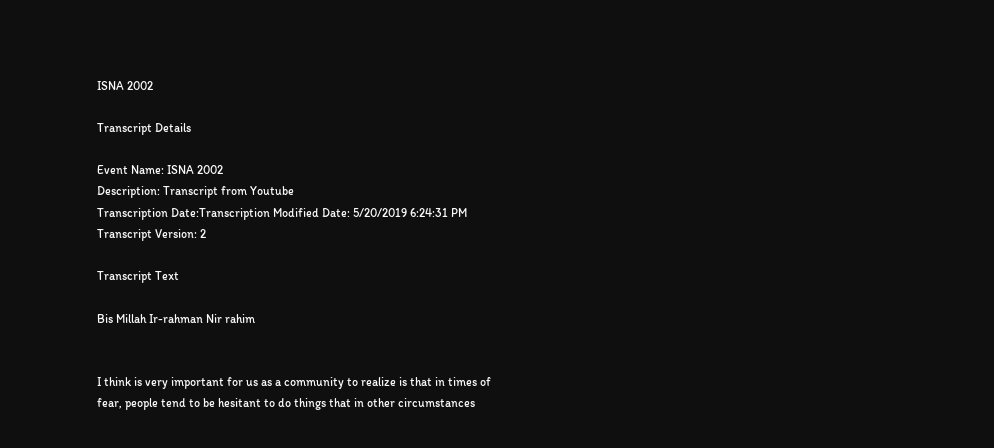ISNA 2002

Transcript Details

Event Name: ISNA 2002
Description: Transcript from Youtube
Transcription Date:Transcription Modified Date: 5/20/2019 6:24:31 PM
Transcript Version: 2

Transcript Text

Bis Millah Ir-rahman Nir rahim


I think is very important for us as a community to realize is that in times of fear, people tend to be hesitant to do things that in other circumstances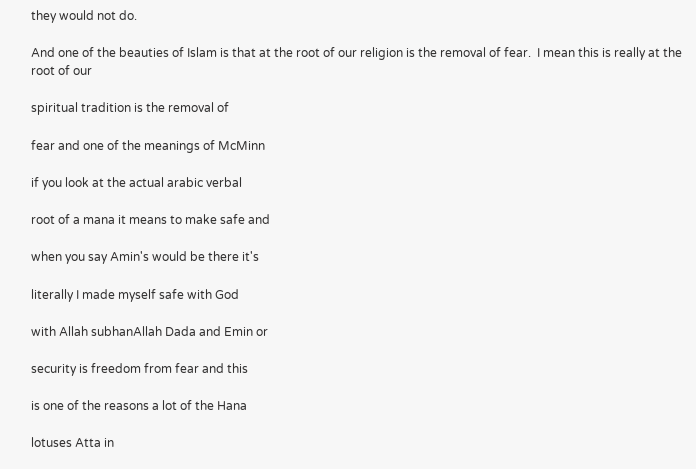they would not do.

And one of the beauties of Islam is that at the root of our religion is the removal of fear.  I mean this is really at the root of our

spiritual tradition is the removal of

fear and one of the meanings of McMinn

if you look at the actual arabic verbal

root of a mana it means to make safe and

when you say Amin's would be there it's

literally I made myself safe with God

with Allah subhanAllah Dada and Emin or

security is freedom from fear and this

is one of the reasons a lot of the Hana

lotuses Atta in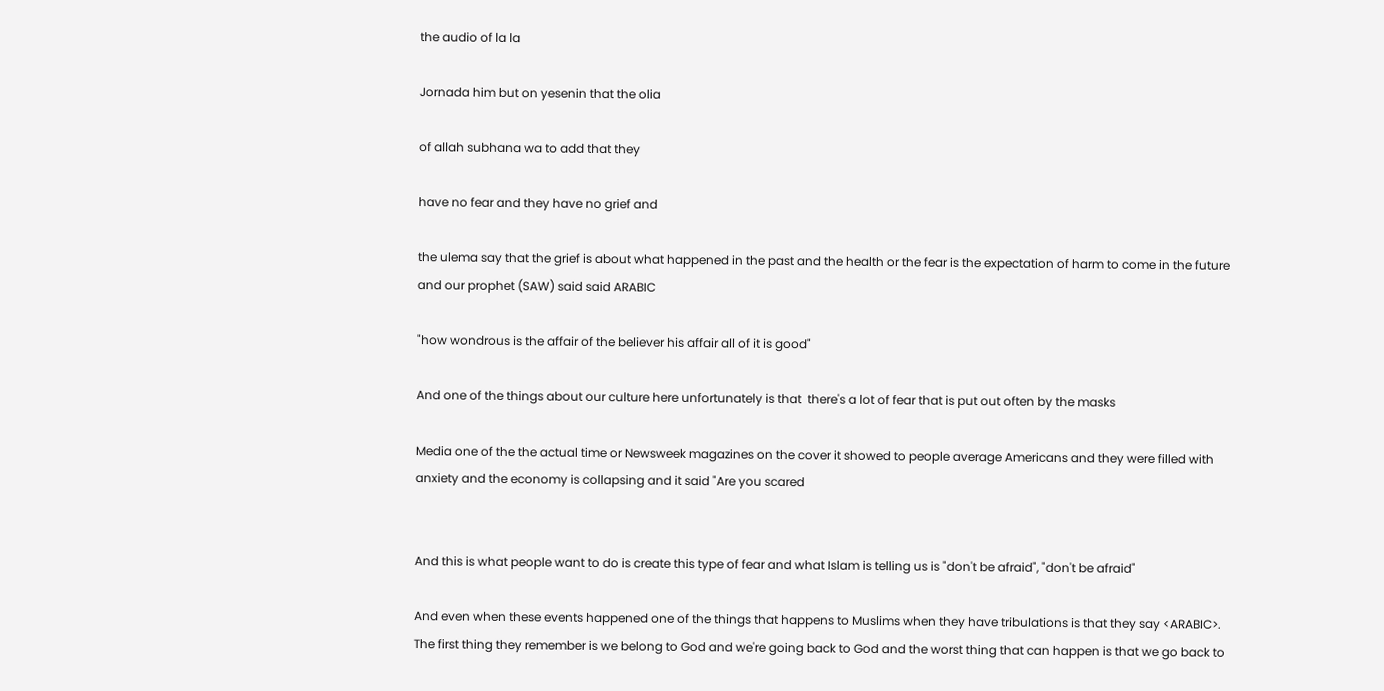the audio of la la

Jornada him but on yesenin that the olia

of allah subhana wa to add that they

have no fear and they have no grief and

the ulema say that the grief is about what happened in the past and the health or the fear is the expectation of harm to come in the future and our prophet (SAW) said said ARABIC

"how wondrous is the affair of the believer his affair all of it is good"

And one of the things about our culture here unfortunately is that  there's a lot of fear that is put out often by the masks

Media one of the the actual time or Newsweek magazines on the cover it showed to people average Americans and they were filled with anxiety and the economy is collapsing and it said "Are you scared


And this is what people want to do is create this type of fear and what Islam is telling us is "don't be afraid", "don't be afraid"

And even when these events happened one of the things that happens to Muslims when they have tribulations is that they say <ARABIC>.  The first thing they remember is we belong to God and we're going back to God and the worst thing that can happen is that we go back to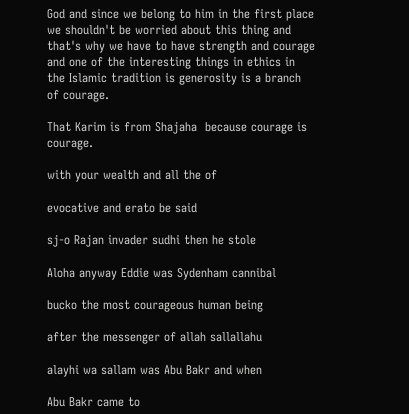God and since we belong to him in the first place we shouldn't be worried about this thing and that's why we have to have strength and courage and one of the interesting things in ethics in the Islamic tradition is generosity is a branch of courage.

That Karim is from Shajaha  because courage is courage.

with your wealth and all the of

evocative and erato be said

sj-o Rajan invader sudhi then he stole

Aloha anyway Eddie was Sydenham cannibal

bucko the most courageous human being

after the messenger of allah sallallahu

alayhi wa sallam was Abu Bakr and when

Abu Bakr came to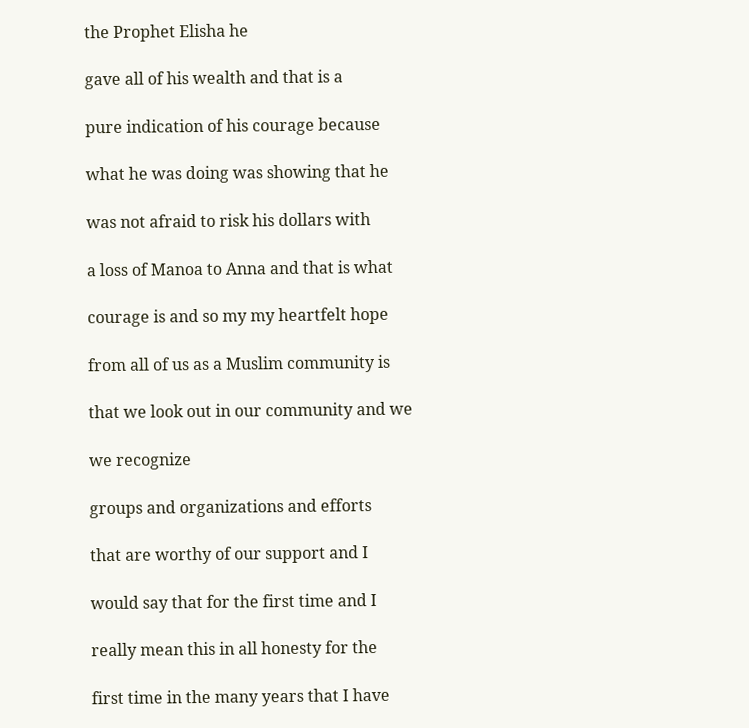the Prophet Elisha he

gave all of his wealth and that is a

pure indication of his courage because

what he was doing was showing that he

was not afraid to risk his dollars with

a loss of Manoa to Anna and that is what

courage is and so my my heartfelt hope

from all of us as a Muslim community is

that we look out in our community and we

we recognize

groups and organizations and efforts

that are worthy of our support and I

would say that for the first time and I

really mean this in all honesty for the

first time in the many years that I have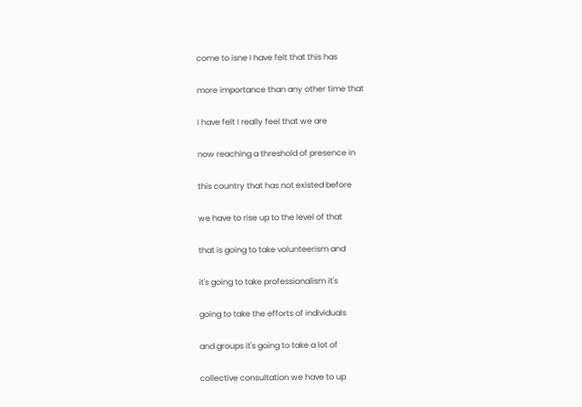come to isne I have felt that this has

more importance than any other time that

I have felt I really feel that we are

now reaching a threshold of presence in

this country that has not existed before

we have to rise up to the level of that

that is going to take volunteerism and

it's going to take professionalism it's

going to take the efforts of individuals

and groups it's going to take a lot of

collective consultation we have to up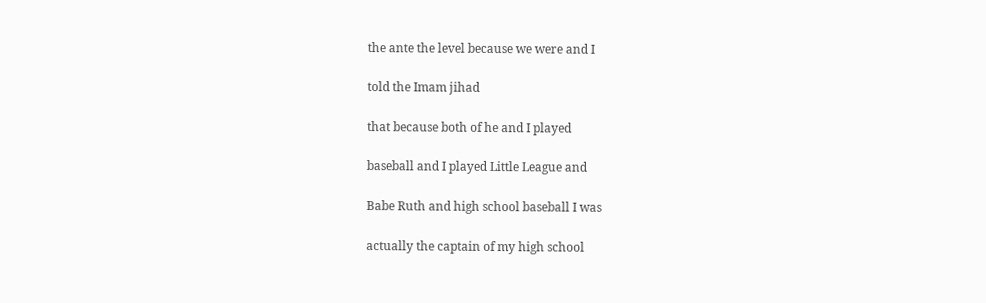the ante the level because we were and I

told the Imam jihad

that because both of he and I played

baseball and I played Little League and

Babe Ruth and high school baseball I was

actually the captain of my high school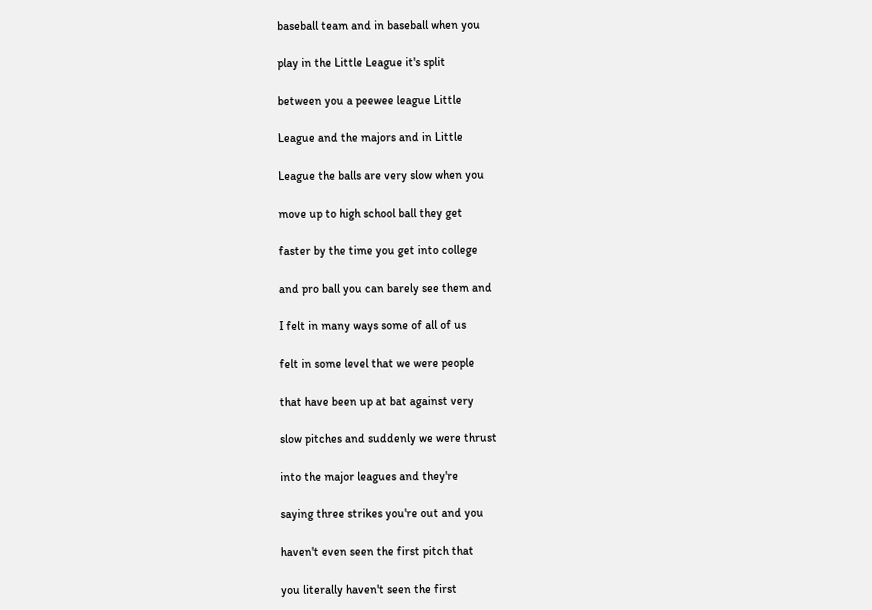baseball team and in baseball when you

play in the Little League it's split

between you a peewee league Little

League and the majors and in Little

League the balls are very slow when you

move up to high school ball they get

faster by the time you get into college

and pro ball you can barely see them and

I felt in many ways some of all of us

felt in some level that we were people

that have been up at bat against very

slow pitches and suddenly we were thrust

into the major leagues and they're

saying three strikes you're out and you

haven't even seen the first pitch that

you literally haven't seen the first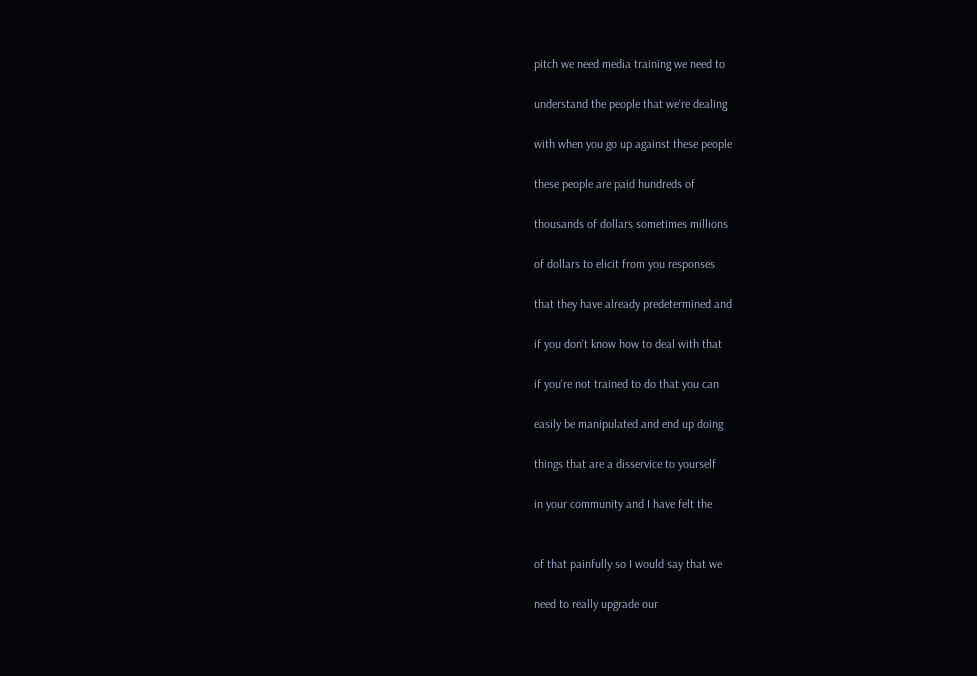pitch we need media training we need to

understand the people that we're dealing

with when you go up against these people

these people are paid hundreds of

thousands of dollars sometimes millions

of dollars to elicit from you responses

that they have already predetermined and

if you don't know how to deal with that

if you're not trained to do that you can

easily be manipulated and end up doing

things that are a disservice to yourself

in your community and I have felt the


of that painfully so I would say that we

need to really upgrade our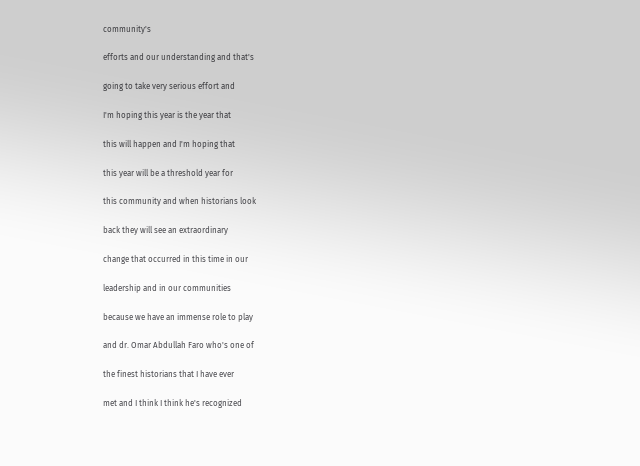community's

efforts and our understanding and that's

going to take very serious effort and

I'm hoping this year is the year that

this will happen and I'm hoping that

this year will be a threshold year for

this community and when historians look

back they will see an extraordinary

change that occurred in this time in our

leadership and in our communities

because we have an immense role to play

and dr. Omar Abdullah Faro who's one of

the finest historians that I have ever

met and I think I think he's recognized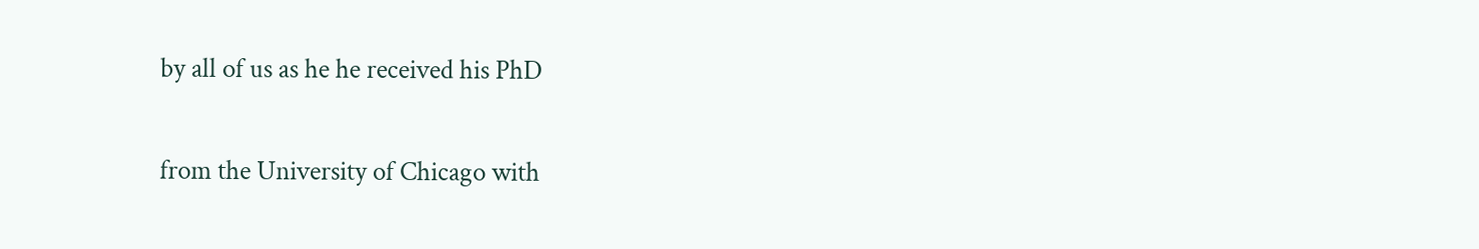by all of us as he he received his PhD

from the University of Chicago with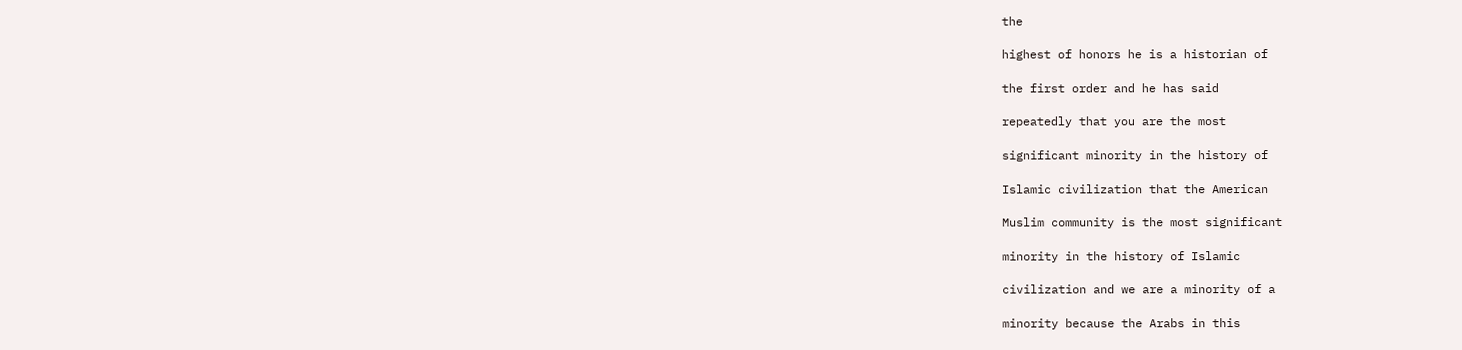the

highest of honors he is a historian of

the first order and he has said

repeatedly that you are the most

significant minority in the history of

Islamic civilization that the American

Muslim community is the most significant

minority in the history of Islamic

civilization and we are a minority of a

minority because the Arabs in this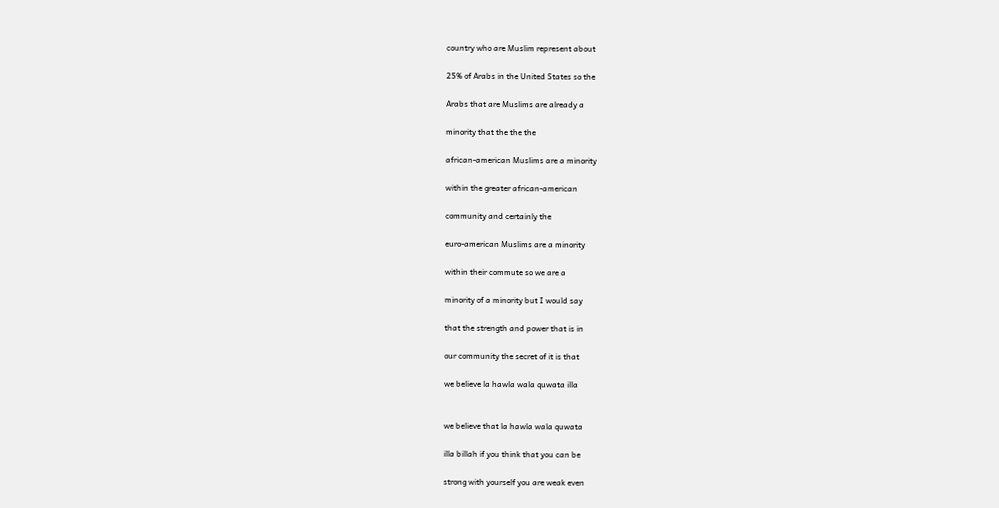country who are Muslim represent about

25% of Arabs in the United States so the

Arabs that are Muslims are already a

minority that the the the

african-american Muslims are a minority

within the greater african-american

community and certainly the

euro-american Muslims are a minority

within their commute so we are a

minority of a minority but I would say

that the strength and power that is in

our community the secret of it is that

we believe la hawla wala quwata illa


we believe that la hawla wala quwata

illa billah if you think that you can be

strong with yourself you are weak even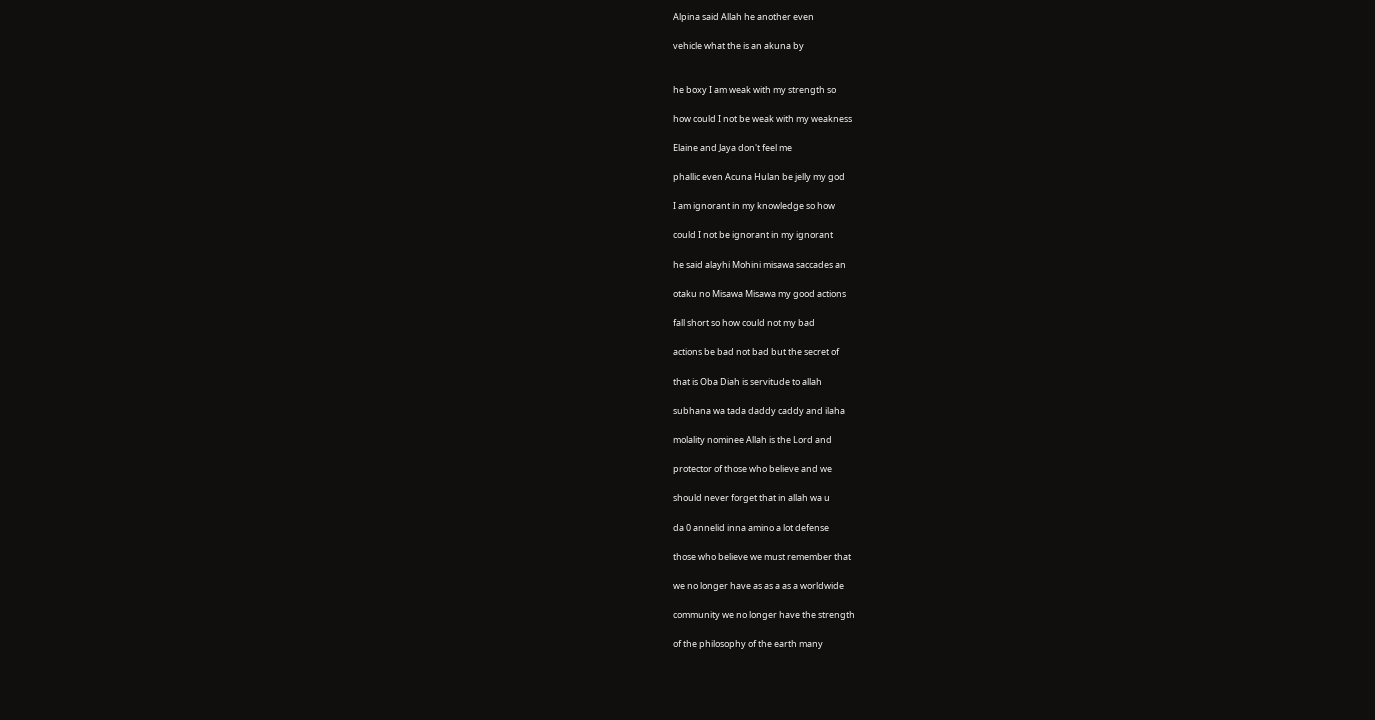Alpina said Allah he another even

vehicle what the is an akuna by


he boxy I am weak with my strength so

how could I not be weak with my weakness

Elaine and Jaya don't feel me

phallic even Acuna Hulan be jelly my god

I am ignorant in my knowledge so how

could I not be ignorant in my ignorant

he said alayhi Mohini misawa saccades an

otaku no Misawa Misawa my good actions

fall short so how could not my bad

actions be bad not bad but the secret of

that is Oba Diah is servitude to allah

subhana wa tada daddy caddy and ilaha

molality nominee Allah is the Lord and

protector of those who believe and we

should never forget that in allah wa u

da 0 annelid inna amino a lot defense

those who believe we must remember that

we no longer have as as a as a worldwide

community we no longer have the strength

of the philosophy of the earth many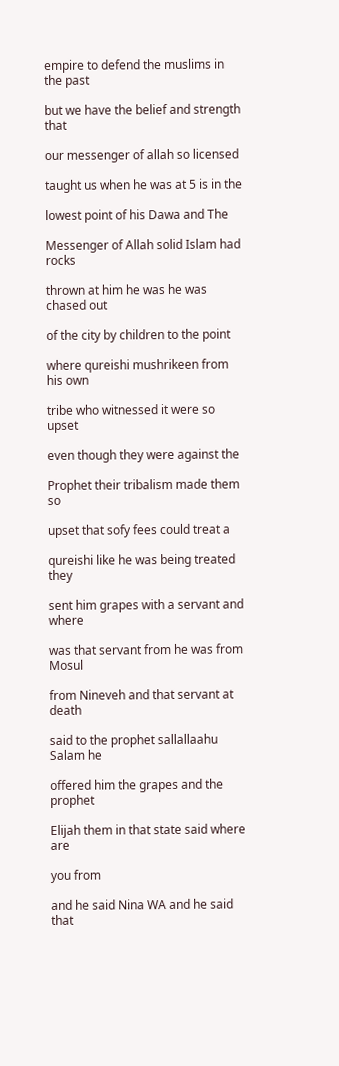empire to defend the muslims in the past

but we have the belief and strength that

our messenger of allah so licensed

taught us when he was at 5 is in the

lowest point of his Dawa and The

Messenger of Allah solid Islam had rocks

thrown at him he was he was chased out

of the city by children to the point

where qureishi mushrikeen from his own

tribe who witnessed it were so upset

even though they were against the

Prophet their tribalism made them so

upset that sofy fees could treat a

qureishi like he was being treated they

sent him grapes with a servant and where

was that servant from he was from Mosul

from Nineveh and that servant at death

said to the prophet sallallaahu Salam he

offered him the grapes and the prophet

Elijah them in that state said where are

you from

and he said Nina WA and he said that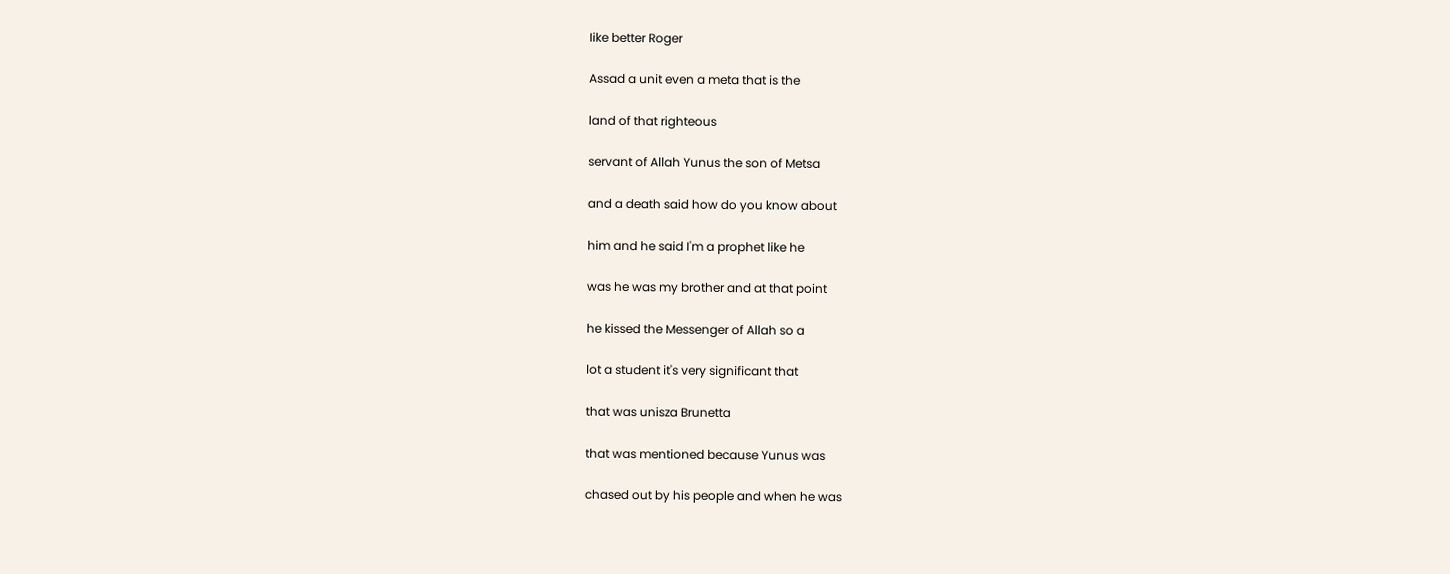Iike better Roger

Assad a unit even a meta that is the

land of that righteous

servant of Allah Yunus the son of Metsa

and a death said how do you know about

him and he said I'm a prophet like he

was he was my brother and at that point

he kissed the Messenger of Allah so a

lot a student it's very significant that

that was unisza Brunetta

that was mentioned because Yunus was

chased out by his people and when he was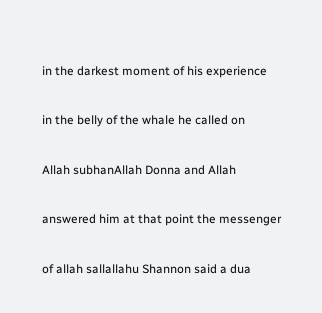in the darkest moment of his experience

in the belly of the whale he called on

Allah subhanAllah Donna and Allah

answered him at that point the messenger

of allah sallallahu Shannon said a dua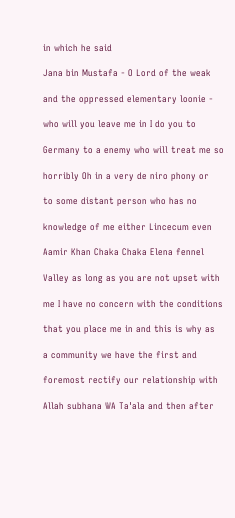in which he said

Jana bin Mustafa - O Lord of the weak

and the oppressed elementary loonie -

who will you leave me in I do you to

Germany to a enemy who will treat me so

horribly Oh in a very de niro phony or

to some distant person who has no

knowledge of me either Lincecum even

Aamir Khan Chaka Chaka Elena fennel

Valley as long as you are not upset with

me I have no concern with the conditions

that you place me in and this is why as

a community we have the first and

foremost rectify our relationship with

Allah subhana WA Ta'ala and then after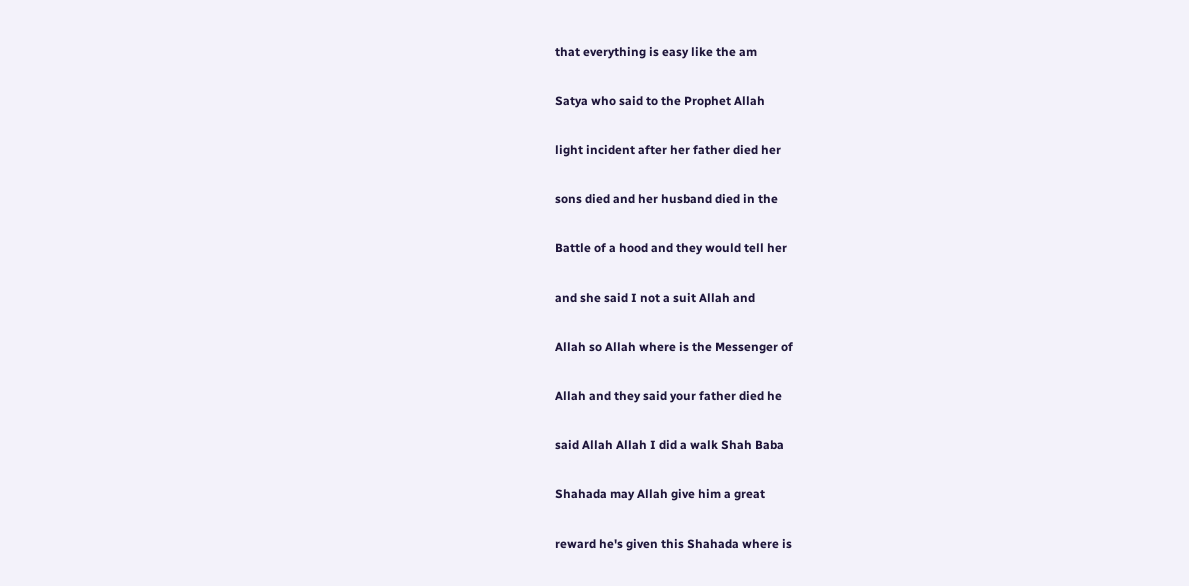that everything is easy like the am

Satya who said to the Prophet Allah

light incident after her father died her

sons died and her husband died in the

Battle of a hood and they would tell her

and she said I not a suit Allah and

Allah so Allah where is the Messenger of

Allah and they said your father died he

said Allah Allah I did a walk Shah Baba

Shahada may Allah give him a great

reward he's given this Shahada where is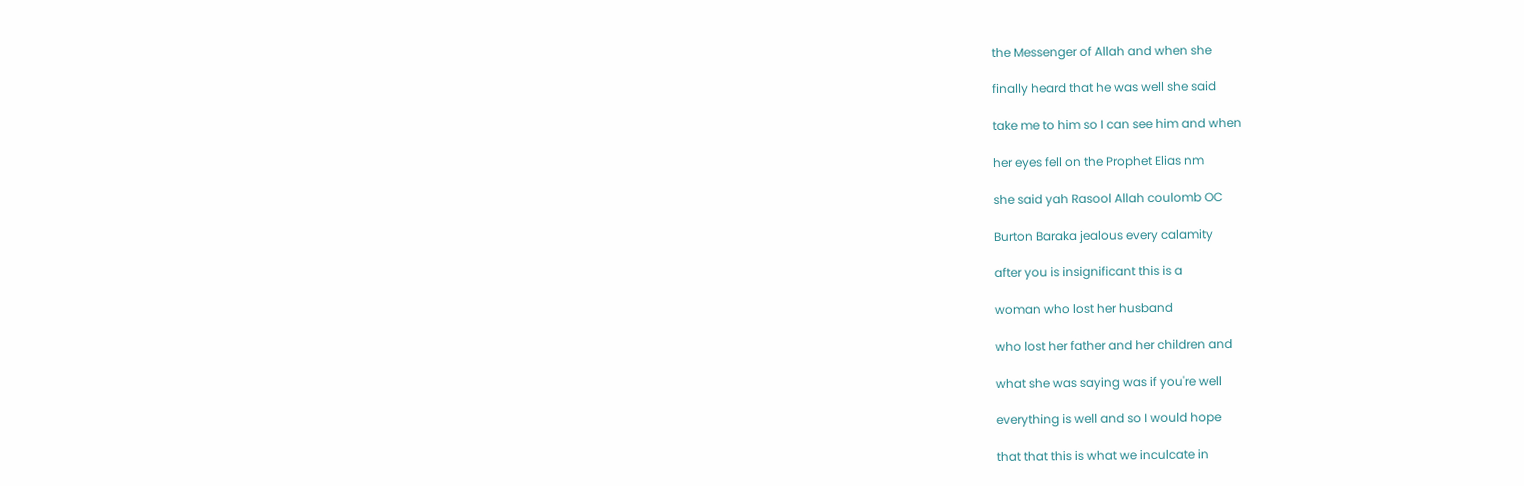the Messenger of Allah and when she

finally heard that he was well she said

take me to him so I can see him and when

her eyes fell on the Prophet Elias nm

she said yah Rasool Allah coulomb OC

Burton Baraka jealous every calamity

after you is insignificant this is a

woman who lost her husband

who lost her father and her children and

what she was saying was if you're well

everything is well and so I would hope

that that this is what we inculcate in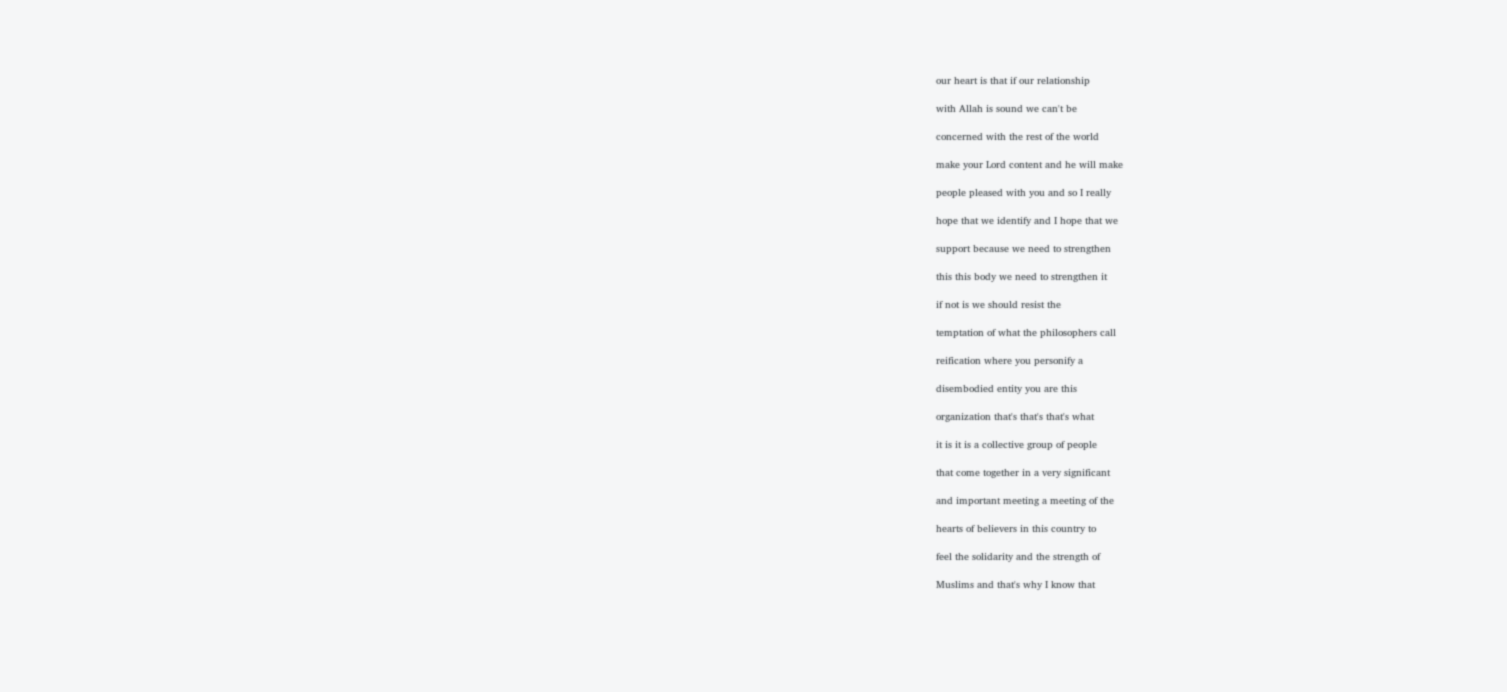our heart is that if our relationship

with Allah is sound we can't be

concerned with the rest of the world

make your Lord content and he will make

people pleased with you and so I really

hope that we identify and I hope that we

support because we need to strengthen

this this body we need to strengthen it

if not is we should resist the

temptation of what the philosophers call

reification where you personify a

disembodied entity you are this

organization that's that's that's what

it is it is a collective group of people

that come together in a very significant

and important meeting a meeting of the

hearts of believers in this country to

feel the solidarity and the strength of

Muslims and that's why I know that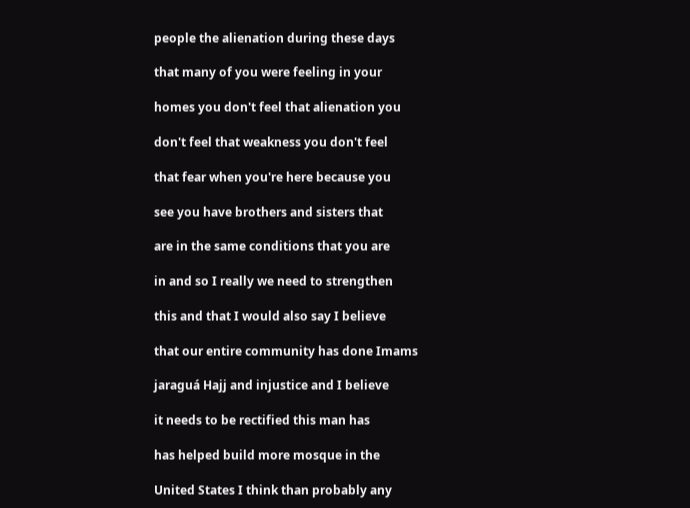people the alienation during these days

that many of you were feeling in your

homes you don't feel that alienation you

don't feel that weakness you don't feel

that fear when you're here because you

see you have brothers and sisters that

are in the same conditions that you are

in and so I really we need to strengthen

this and that I would also say I believe

that our entire community has done Imams

jaraguá Hajj and injustice and I believe

it needs to be rectified this man has

has helped build more mosque in the

United States I think than probably any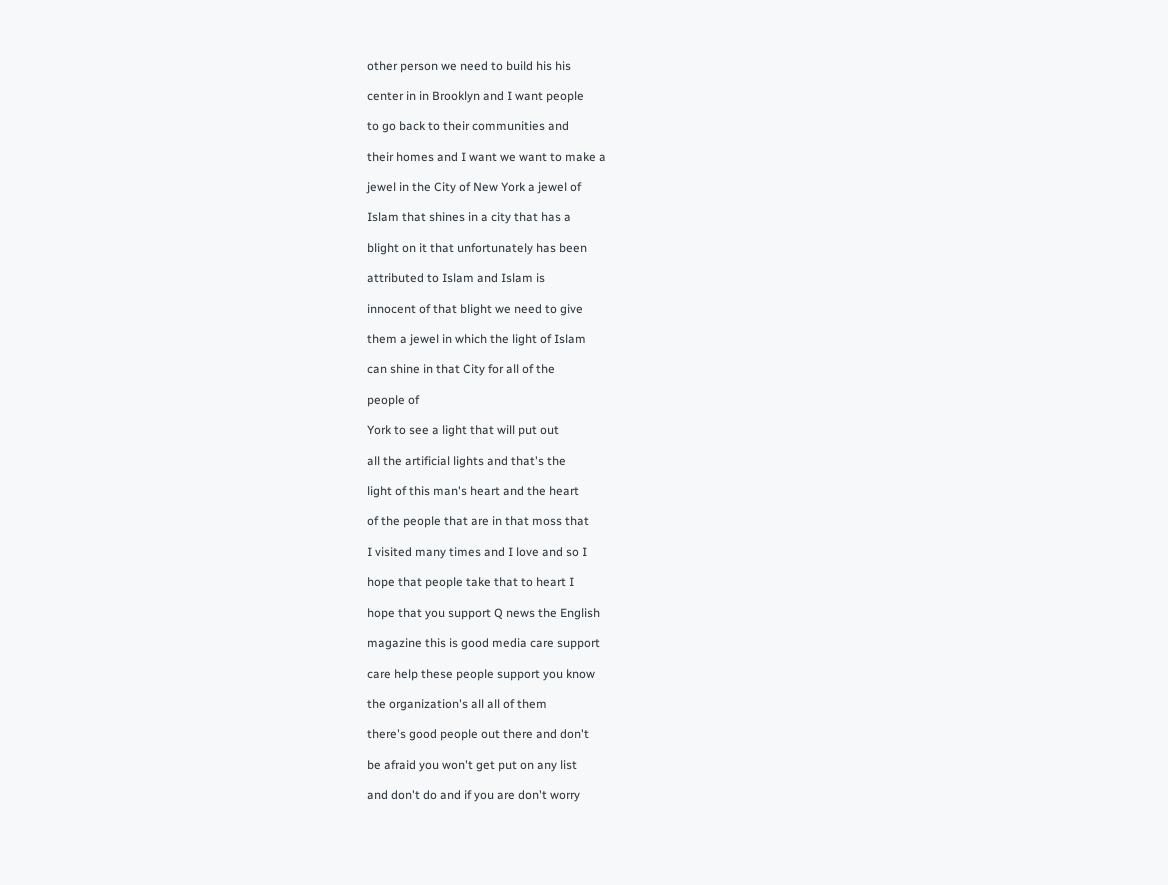other person we need to build his his

center in in Brooklyn and I want people

to go back to their communities and

their homes and I want we want to make a

jewel in the City of New York a jewel of

Islam that shines in a city that has a

blight on it that unfortunately has been

attributed to Islam and Islam is

innocent of that blight we need to give

them a jewel in which the light of Islam

can shine in that City for all of the

people of

York to see a light that will put out

all the artificial lights and that's the

light of this man's heart and the heart

of the people that are in that moss that

I visited many times and I love and so I

hope that people take that to heart I

hope that you support Q news the English

magazine this is good media care support

care help these people support you know

the organization's all all of them

there's good people out there and don't

be afraid you won't get put on any list

and don't do and if you are don't worry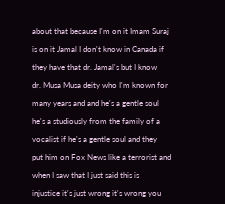about that because I'm on it Imam Suraj

is on it Jamal I don't know in Canada if

they have that dr. Jamal's but I know

dr. Musa Musa deity who I'm known for

many years and and he's a gentle soul

he's a studiously from the family of a

vocalist if he's a gentle soul and they

put him on Fox News like a terrorist and

when I saw that I just said this is

injustice it's just wrong it's wrong you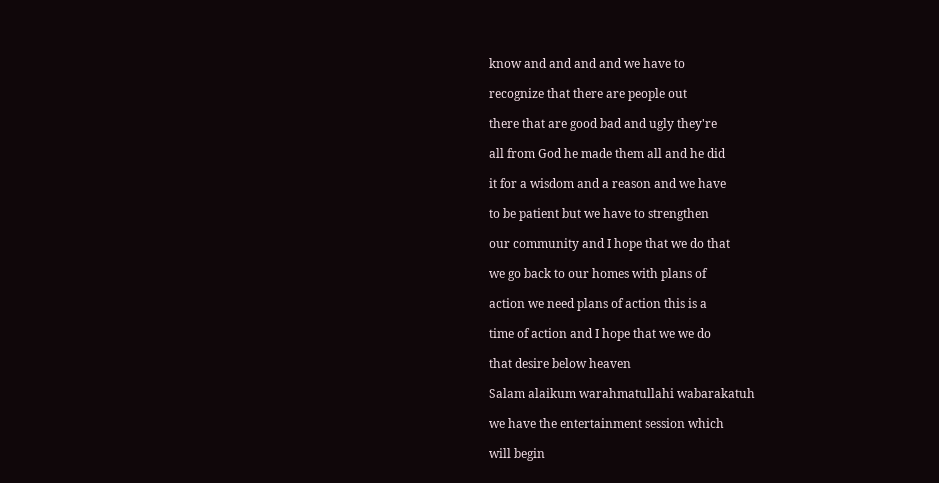know and and and and we have to

recognize that there are people out

there that are good bad and ugly they're

all from God he made them all and he did

it for a wisdom and a reason and we have

to be patient but we have to strengthen

our community and I hope that we do that

we go back to our homes with plans of

action we need plans of action this is a

time of action and I hope that we we do

that desire below heaven

Salam alaikum warahmatullahi wabarakatuh

we have the entertainment session which

will begin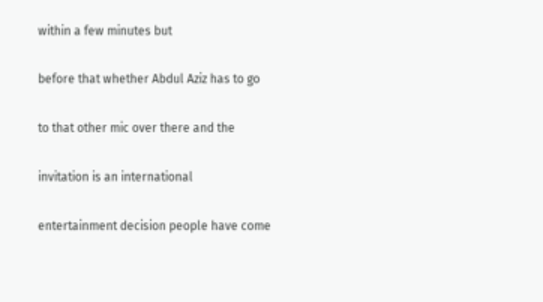within a few minutes but

before that whether Abdul Aziz has to go

to that other mic over there and the

invitation is an international

entertainment decision people have come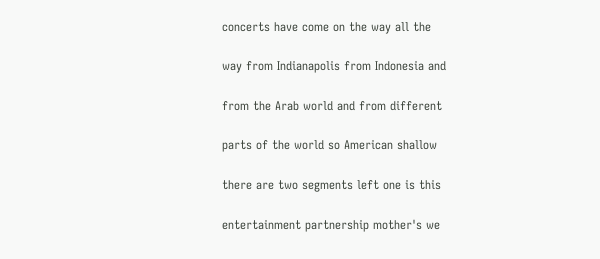concerts have come on the way all the

way from Indianapolis from Indonesia and

from the Arab world and from different

parts of the world so American shallow

there are two segments left one is this

entertainment partnership mother's we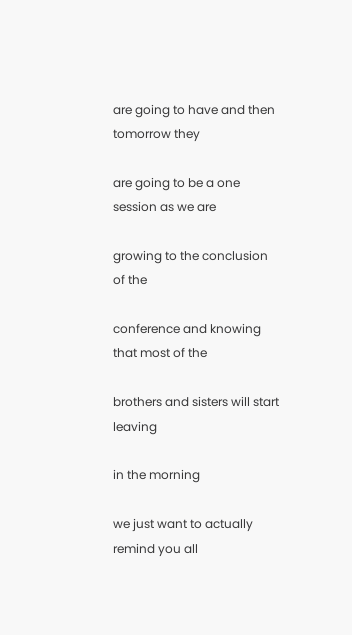are going to have and then tomorrow they

are going to be a one session as we are

growing to the conclusion of the

conference and knowing that most of the

brothers and sisters will start leaving

in the morning

we just want to actually remind you all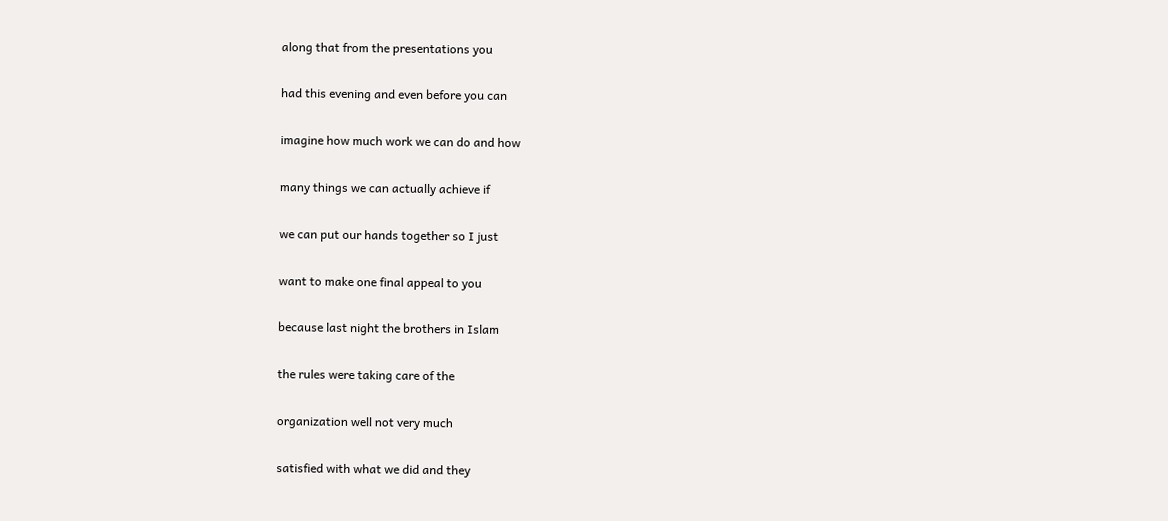along that from the presentations you

had this evening and even before you can

imagine how much work we can do and how

many things we can actually achieve if

we can put our hands together so I just

want to make one final appeal to you

because last night the brothers in Islam

the rules were taking care of the

organization well not very much

satisfied with what we did and they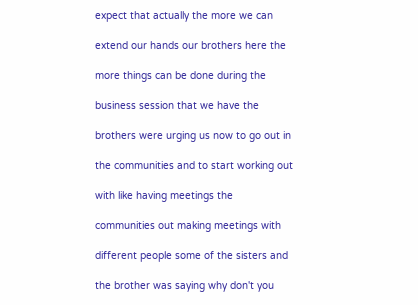expect that actually the more we can

extend our hands our brothers here the

more things can be done during the

business session that we have the

brothers were urging us now to go out in

the communities and to start working out

with like having meetings the

communities out making meetings with

different people some of the sisters and

the brother was saying why don't you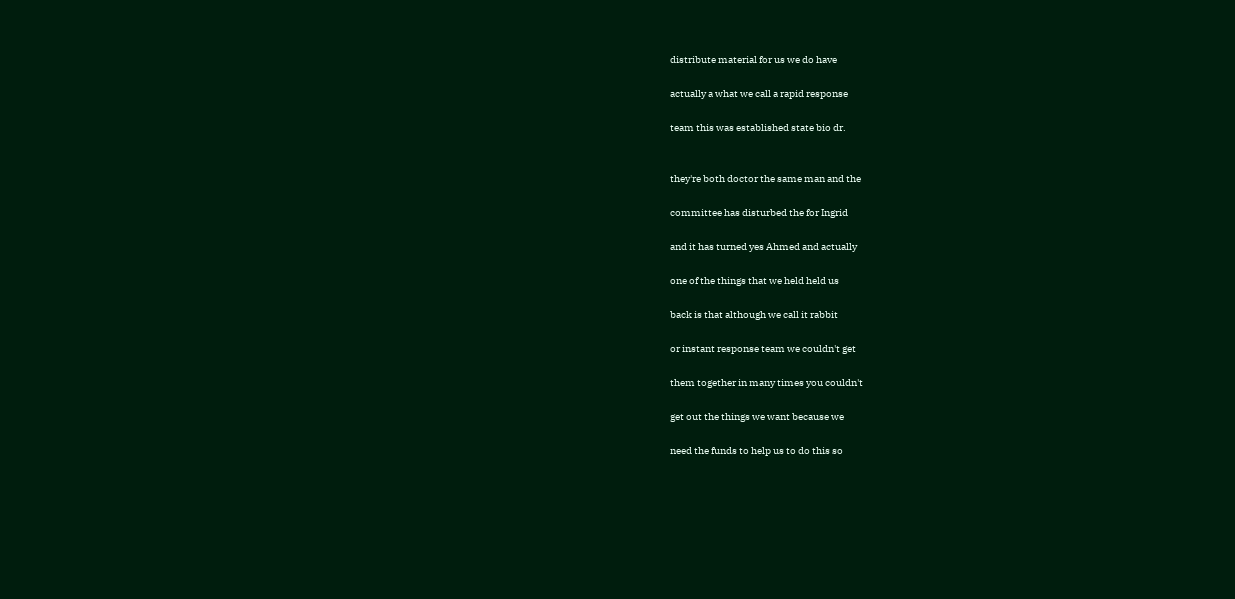distribute material for us we do have

actually a what we call a rapid response

team this was established state bio dr.


they're both doctor the same man and the

committee has disturbed the for Ingrid

and it has turned yes Ahmed and actually

one of the things that we held held us

back is that although we call it rabbit

or instant response team we couldn't get

them together in many times you couldn't

get out the things we want because we

need the funds to help us to do this so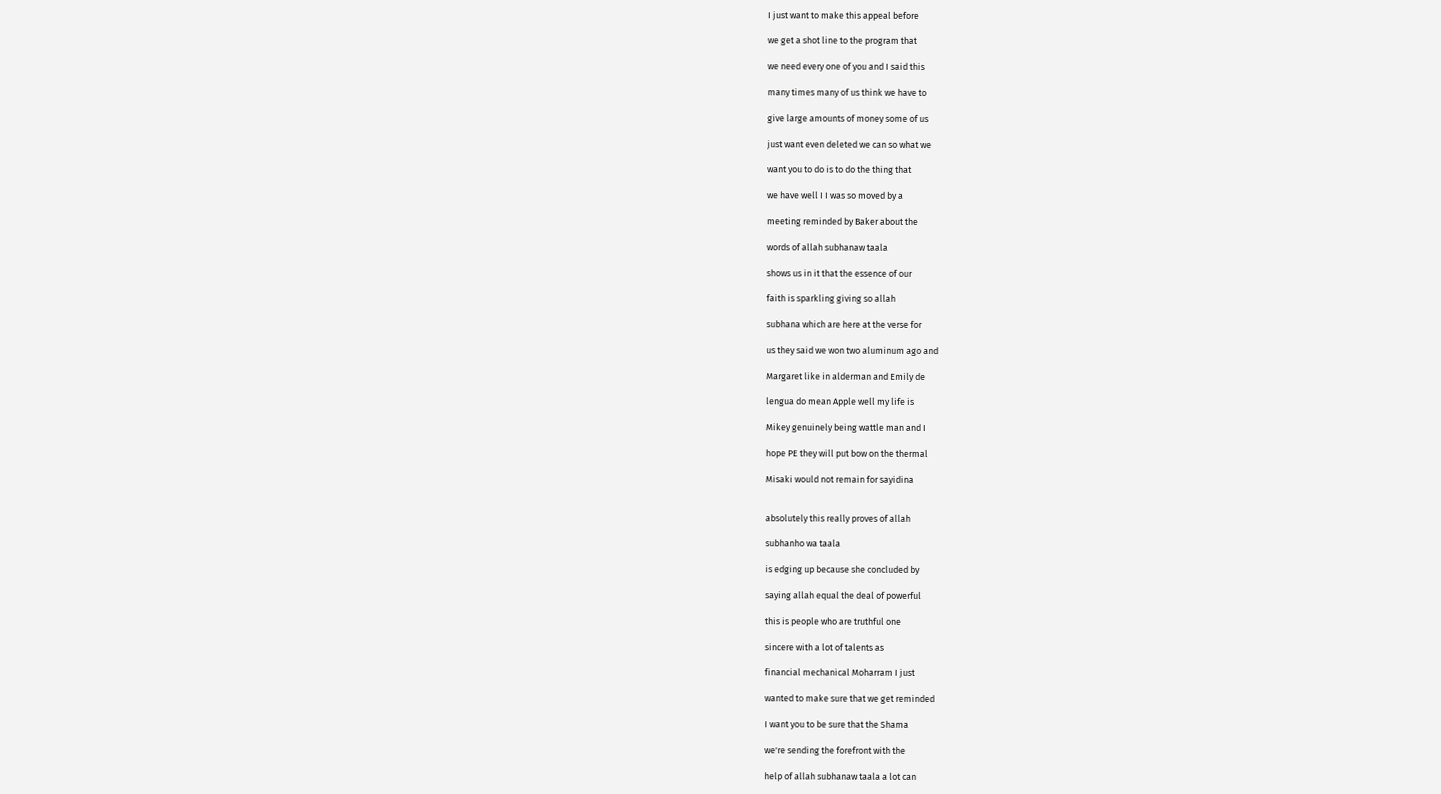I just want to make this appeal before

we get a shot line to the program that

we need every one of you and I said this

many times many of us think we have to

give large amounts of money some of us

just want even deleted we can so what we

want you to do is to do the thing that

we have well I I was so moved by a

meeting reminded by Baker about the

words of allah subhanaw taala

shows us in it that the essence of our

faith is sparkling giving so allah

subhana which are here at the verse for

us they said we won two aluminum ago and

Margaret like in alderman and Emily de

lengua do mean Apple well my life is

Mikey genuinely being wattle man and I

hope PE they will put bow on the thermal

Misaki would not remain for sayidina


absolutely this really proves of allah

subhanho wa taala

is edging up because she concluded by

saying allah equal the deal of powerful

this is people who are truthful one

sincere with a lot of talents as

financial mechanical Moharram I just

wanted to make sure that we get reminded

I want you to be sure that the Shama

we're sending the forefront with the

help of allah subhanaw taala a lot can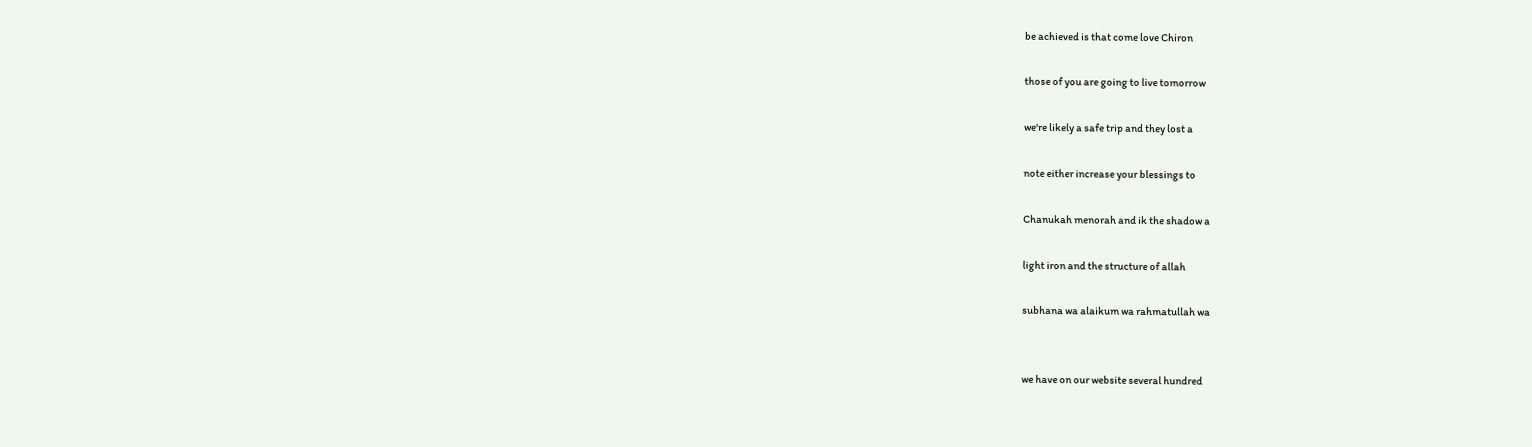be achieved is that come love Chiron

those of you are going to live tomorrow

we're likely a safe trip and they lost a

note either increase your blessings to

Chanukah menorah and ik the shadow a

light iron and the structure of allah

subhana wa alaikum wa rahmatullah wa


we have on our website several hundred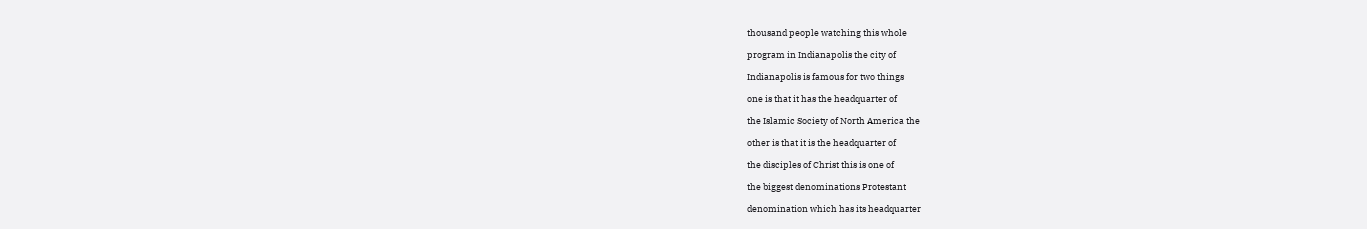thousand people watching this whole

program in Indianapolis the city of

Indianapolis is famous for two things

one is that it has the headquarter of

the Islamic Society of North America the

other is that it is the headquarter of

the disciples of Christ this is one of

the biggest denominations Protestant

denomination which has its headquarter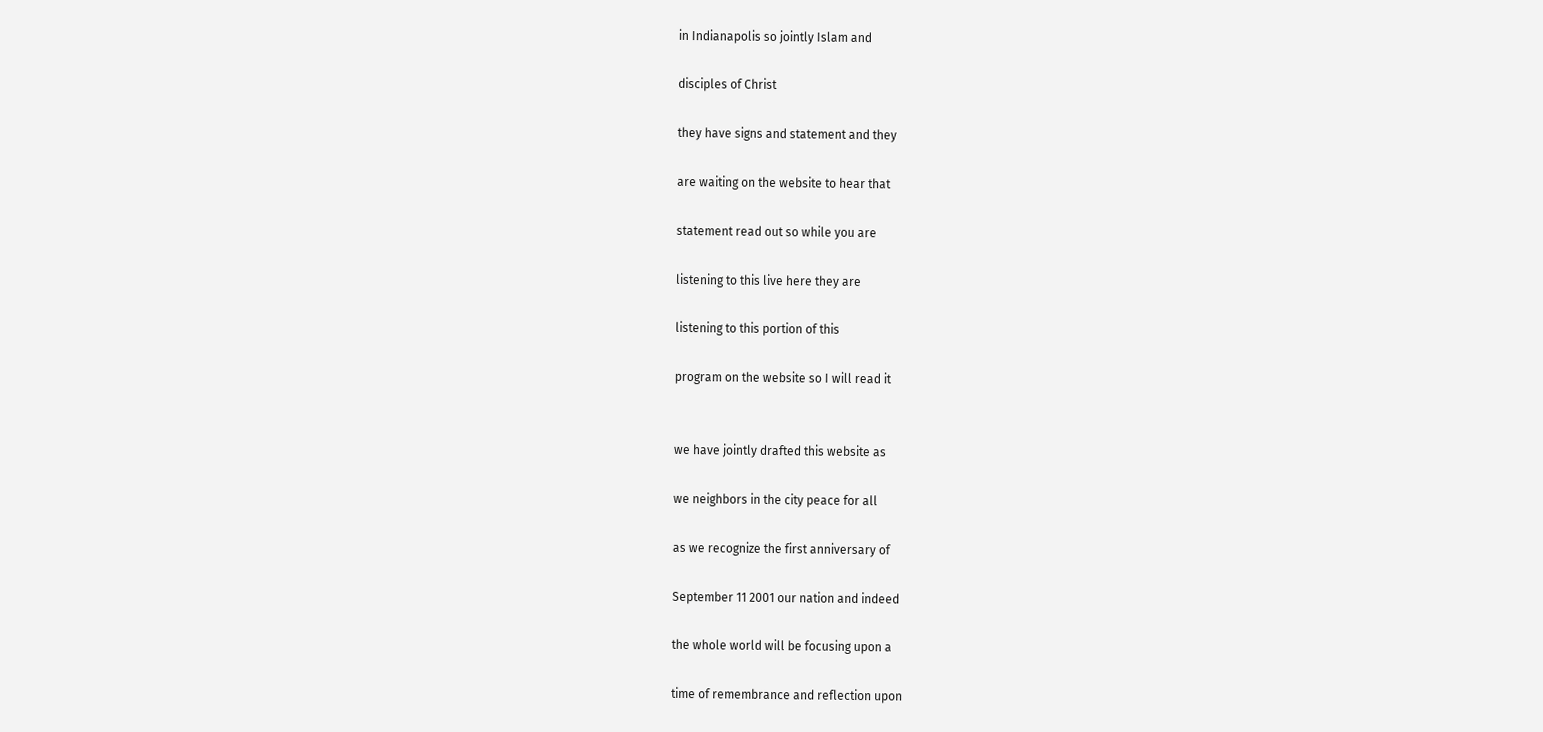in Indianapolis so jointly Islam and

disciples of Christ

they have signs and statement and they

are waiting on the website to hear that

statement read out so while you are

listening to this live here they are

listening to this portion of this

program on the website so I will read it


we have jointly drafted this website as

we neighbors in the city peace for all

as we recognize the first anniversary of

September 11 2001 our nation and indeed

the whole world will be focusing upon a

time of remembrance and reflection upon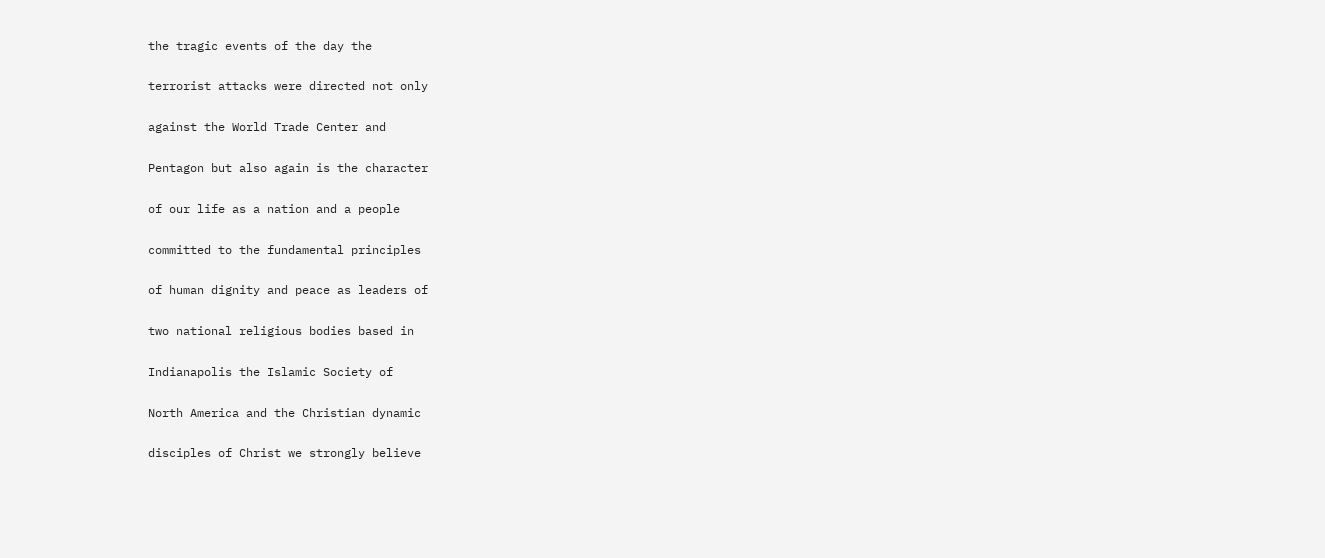the tragic events of the day the

terrorist attacks were directed not only

against the World Trade Center and

Pentagon but also again is the character

of our life as a nation and a people

committed to the fundamental principles

of human dignity and peace as leaders of

two national religious bodies based in

Indianapolis the Islamic Society of

North America and the Christian dynamic

disciples of Christ we strongly believe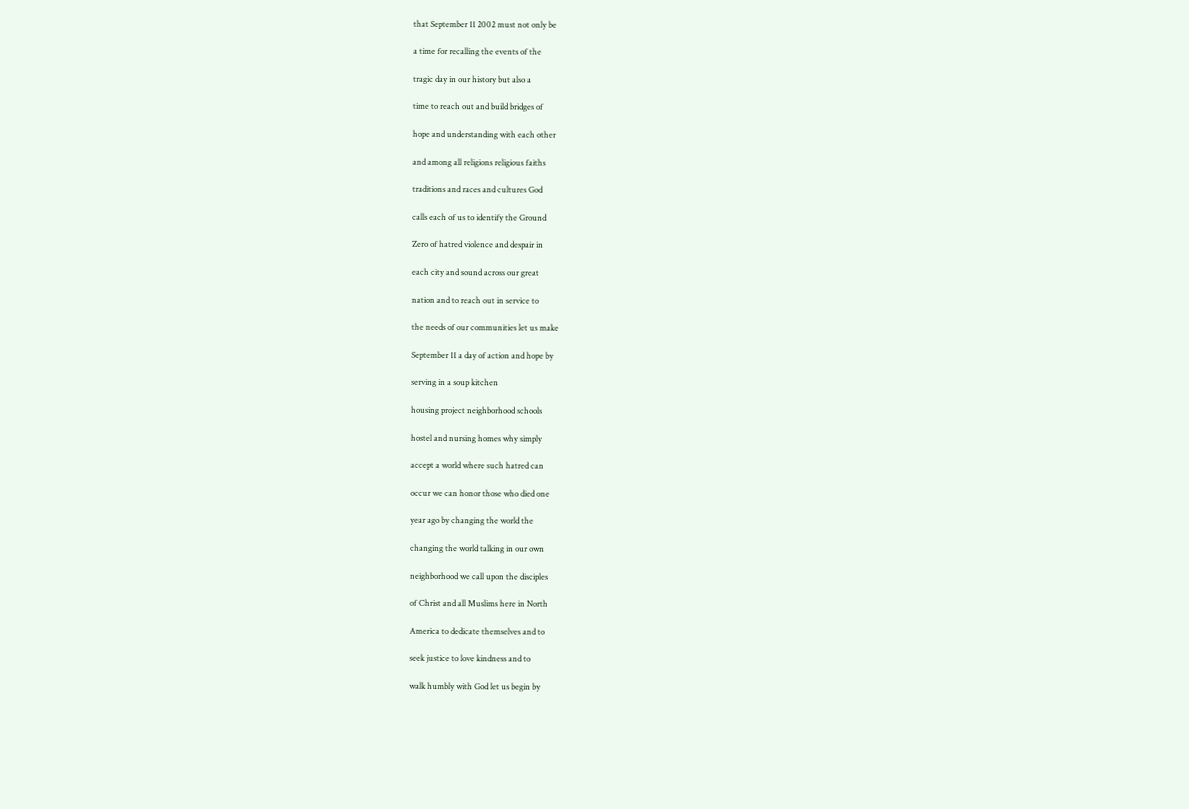that September 11 2002 must not only be

a time for recalling the events of the

tragic day in our history but also a

time to reach out and build bridges of

hope and understanding with each other

and among all religions religious faiths

traditions and races and cultures God

calls each of us to identify the Ground

Zero of hatred violence and despair in

each city and sound across our great

nation and to reach out in service to

the needs of our communities let us make

September 11 a day of action and hope by

serving in a soup kitchen

housing project neighborhood schools

hostel and nursing homes why simply

accept a world where such hatred can

occur we can honor those who died one

year ago by changing the world the

changing the world talking in our own

neighborhood we call upon the disciples

of Christ and all Muslims here in North

America to dedicate themselves and to

seek justice to love kindness and to

walk humbly with God let us begin by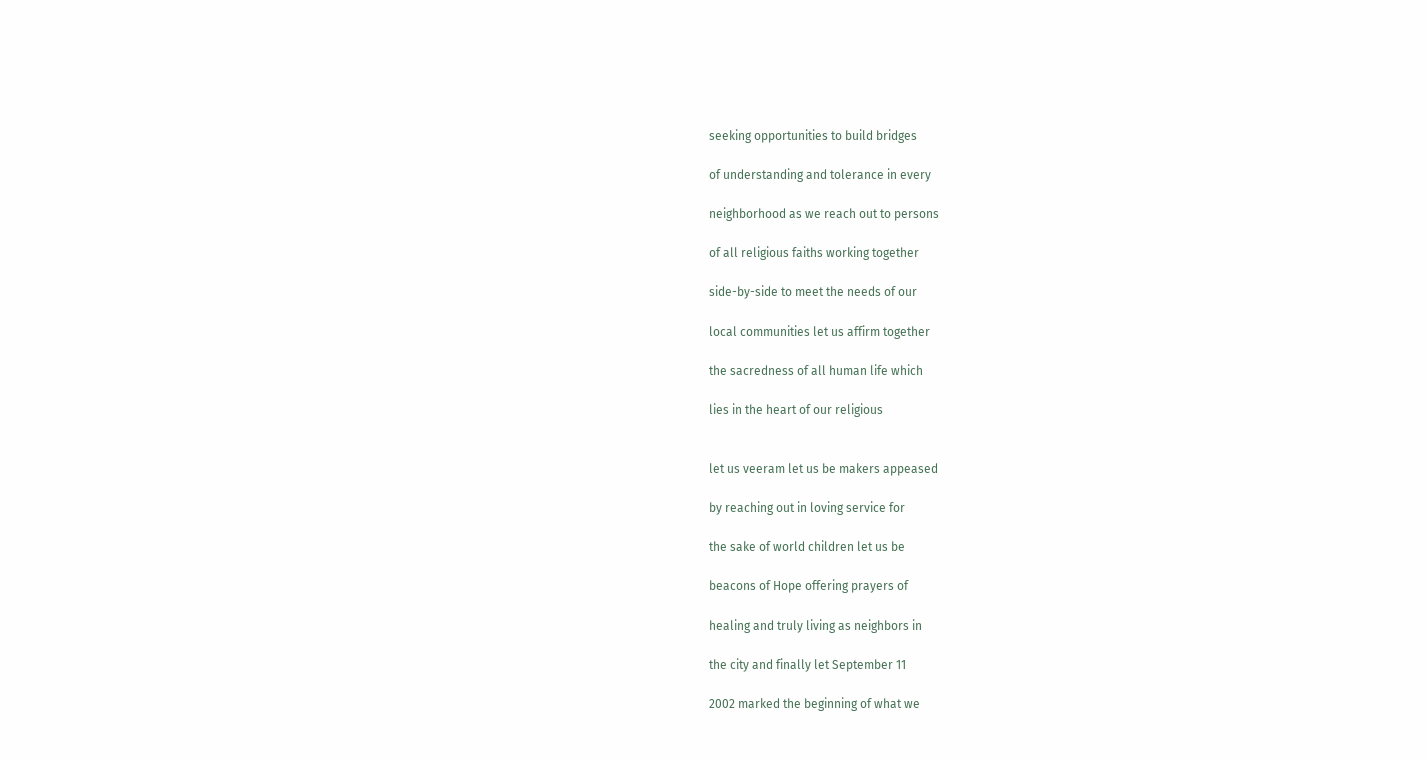seeking opportunities to build bridges

of understanding and tolerance in every

neighborhood as we reach out to persons

of all religious faiths working together

side-by-side to meet the needs of our

local communities let us affirm together

the sacredness of all human life which

lies in the heart of our religious


let us veeram let us be makers appeased

by reaching out in loving service for

the sake of world children let us be

beacons of Hope offering prayers of

healing and truly living as neighbors in

the city and finally let September 11

2002 marked the beginning of what we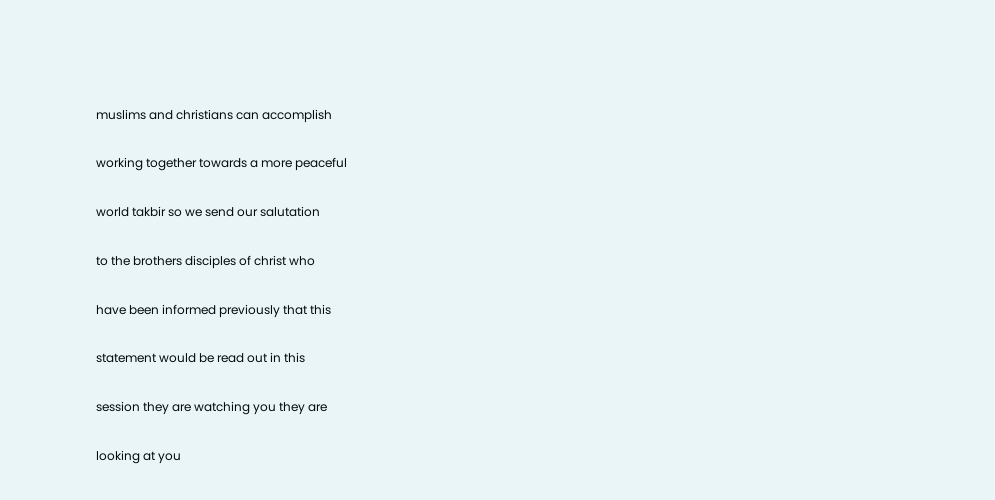muslims and christians can accomplish

working together towards a more peaceful

world takbir so we send our salutation

to the brothers disciples of christ who

have been informed previously that this

statement would be read out in this

session they are watching you they are

looking at you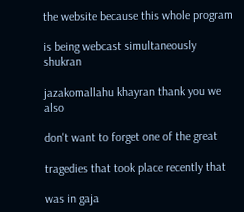the website because this whole program

is being webcast simultaneously shukran

jazakomallahu khayran thank you we also

don't want to forget one of the great

tragedies that took place recently that

was in gaja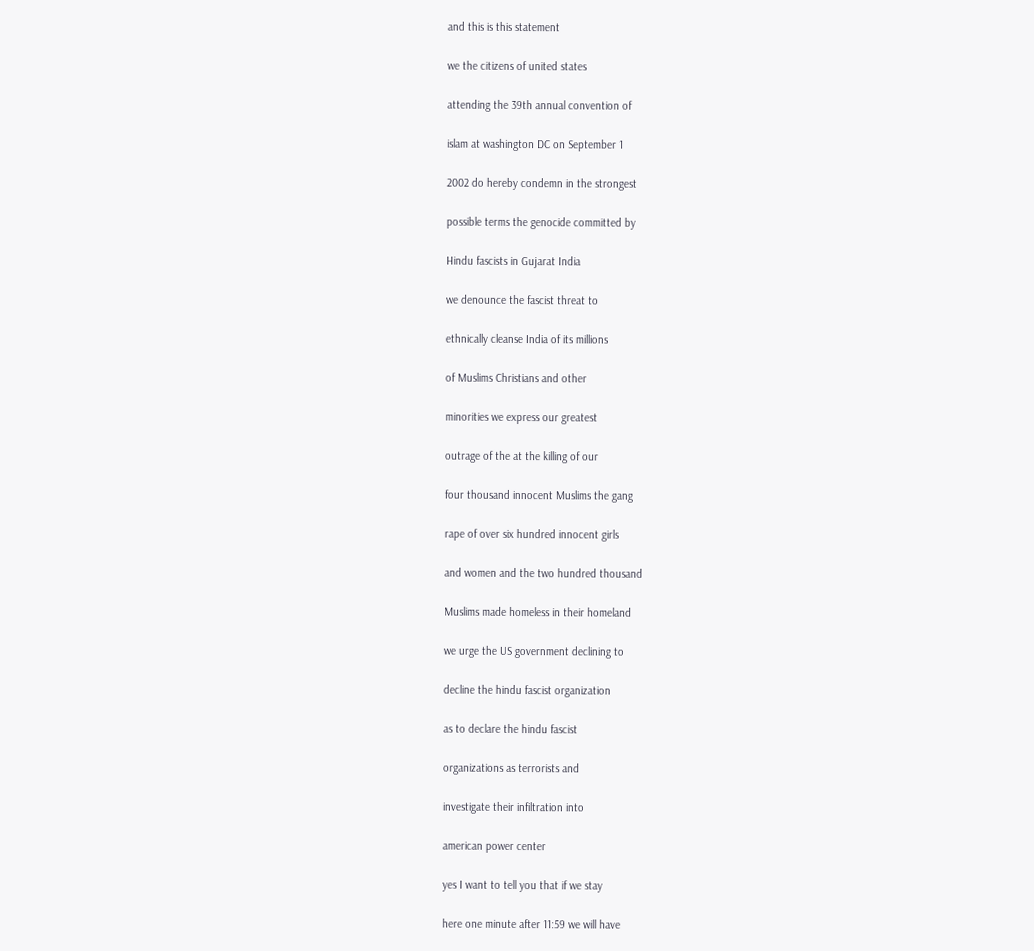and this is this statement

we the citizens of united states

attending the 39th annual convention of

islam at washington DC on September 1

2002 do hereby condemn in the strongest

possible terms the genocide committed by

Hindu fascists in Gujarat India

we denounce the fascist threat to

ethnically cleanse India of its millions

of Muslims Christians and other

minorities we express our greatest

outrage of the at the killing of our

four thousand innocent Muslims the gang

rape of over six hundred innocent girls

and women and the two hundred thousand

Muslims made homeless in their homeland

we urge the US government declining to

decline the hindu fascist organization

as to declare the hindu fascist

organizations as terrorists and

investigate their infiltration into

american power center

yes I want to tell you that if we stay

here one minute after 11:59 we will have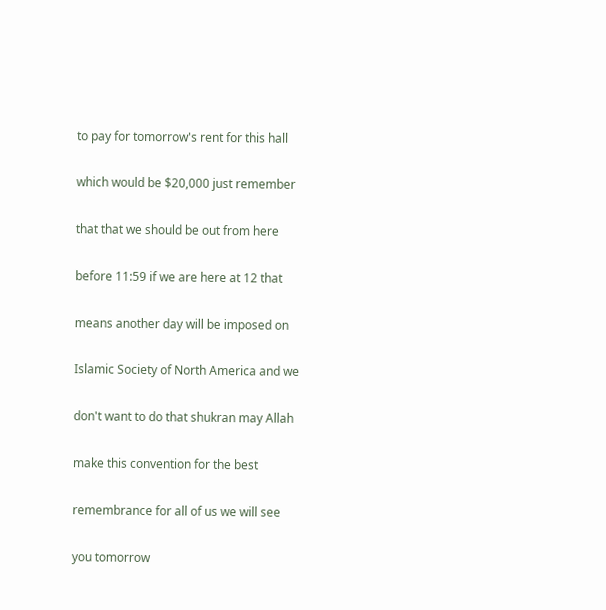to pay for tomorrow's rent for this hall

which would be $20,000 just remember

that that we should be out from here

before 11:59 if we are here at 12 that

means another day will be imposed on

Islamic Society of North America and we

don't want to do that shukran may Allah

make this convention for the best

remembrance for all of us we will see

you tomorrow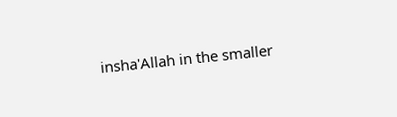insha'Allah in the smaller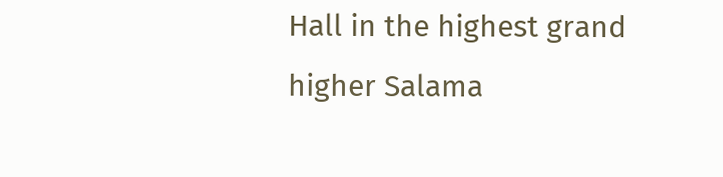Hall in the highest grand higher Salama